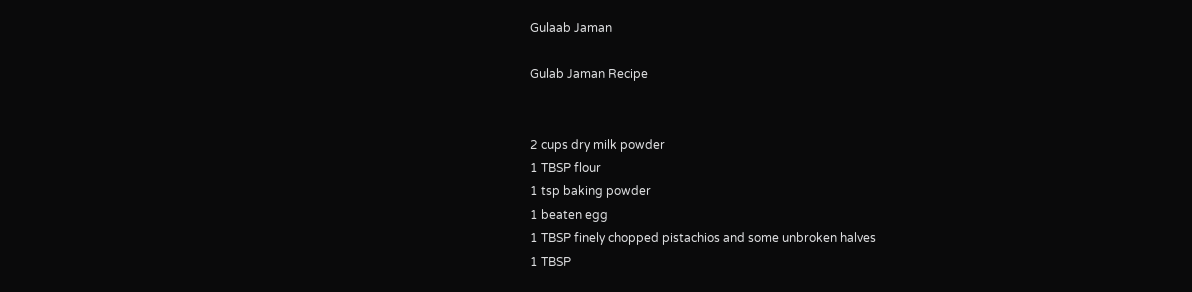Gulaab Jaman

Gulab Jaman Recipe


2 cups dry milk powder
1 TBSP flour
1 tsp baking powder
1 beaten egg
1 TBSP finely chopped pistachios and some unbroken halves
1 TBSP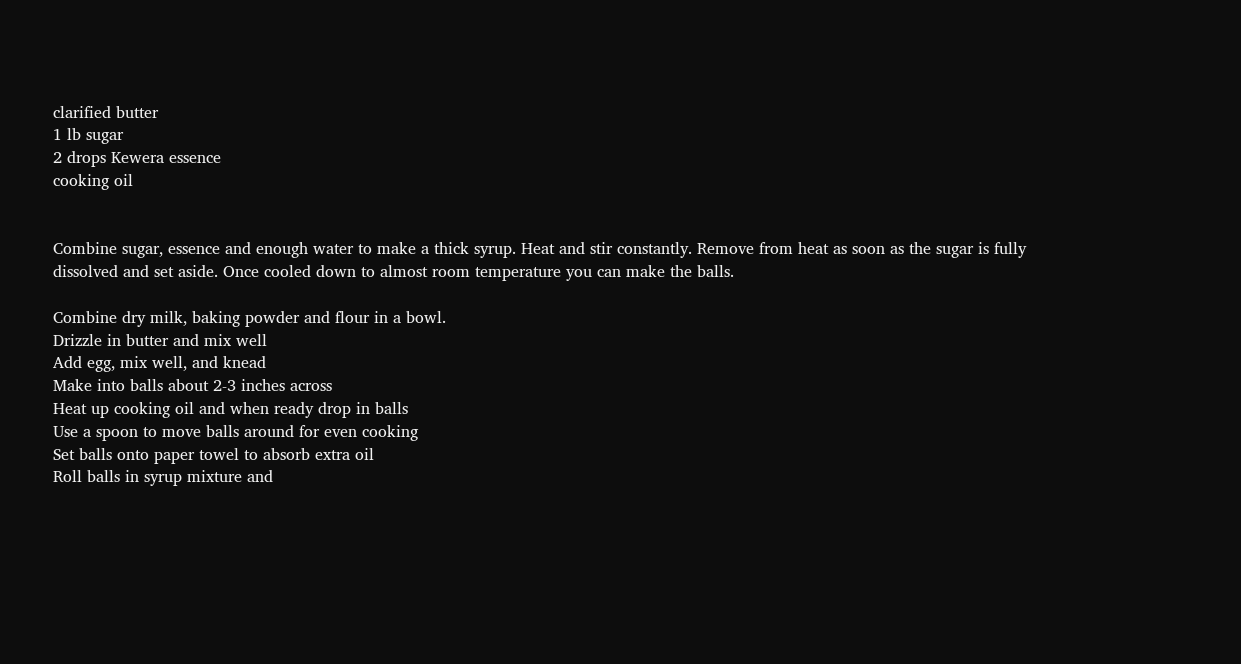clarified butter
1 lb sugar
2 drops Kewera essence
cooking oil


Combine sugar, essence and enough water to make a thick syrup. Heat and stir constantly. Remove from heat as soon as the sugar is fully dissolved and set aside. Once cooled down to almost room temperature you can make the balls.

Combine dry milk, baking powder and flour in a bowl.
Drizzle in butter and mix well
Add egg, mix well, and knead
Make into balls about 2-3 inches across
Heat up cooking oil and when ready drop in balls
Use a spoon to move balls around for even cooking
Set balls onto paper towel to absorb extra oil
Roll balls in syrup mixture and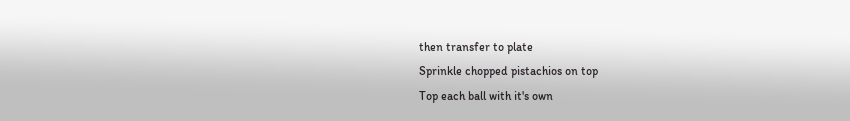then transfer to plate
Sprinkle chopped pistachios on top
Top each ball with it's own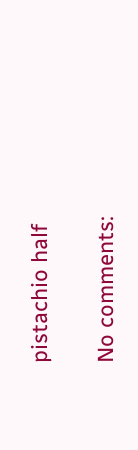pistachio half

No comments: